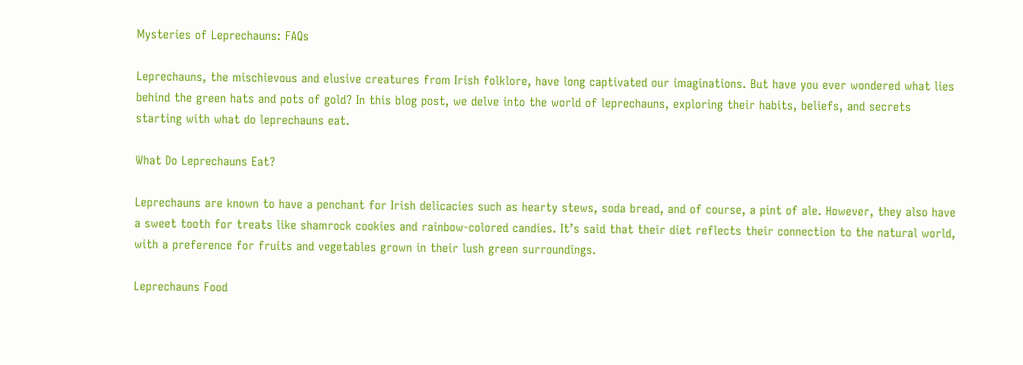Mysteries of Leprechauns: FAQs

Leprechauns, the mischievous and elusive creatures from Irish folklore, have long captivated our imaginations. But have you ever wondered what lies behind the green hats and pots of gold? In this blog post, we delve into the world of leprechauns, exploring their habits, beliefs, and secrets starting with what do leprechauns eat.

What Do Leprechauns Eat?

Leprechauns are known to have a penchant for Irish delicacies such as hearty stews, soda bread, and of course, a pint of ale. However, they also have a sweet tooth for treats like shamrock cookies and rainbow-colored candies. It’s said that their diet reflects their connection to the natural world, with a preference for fruits and vegetables grown in their lush green surroundings.

Leprechauns Food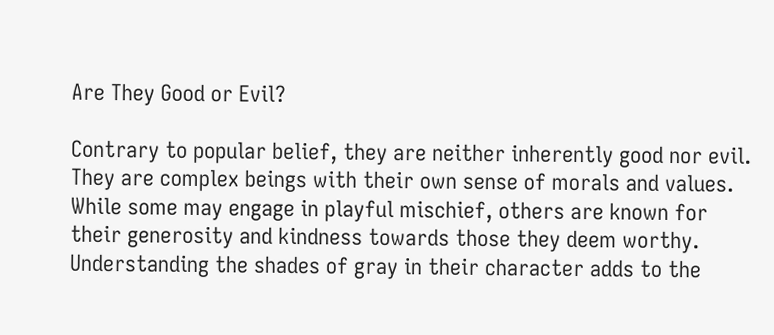Are They Good or Evil?

Contrary to popular belief, they are neither inherently good nor evil. They are complex beings with their own sense of morals and values. While some may engage in playful mischief, others are known for their generosity and kindness towards those they deem worthy. Understanding the shades of gray in their character adds to the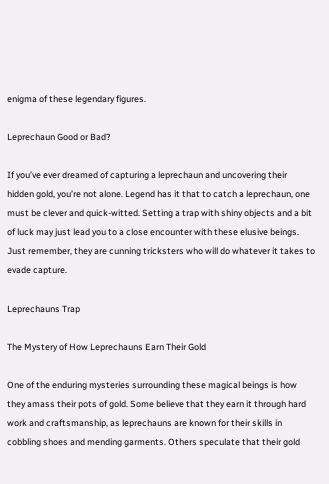enigma of these legendary figures.

Leprechaun Good or Bad?

If you’ve ever dreamed of capturing a leprechaun and uncovering their hidden gold, you’re not alone. Legend has it that to catch a leprechaun, one must be clever and quick-witted. Setting a trap with shiny objects and a bit of luck may just lead you to a close encounter with these elusive beings. Just remember, they are cunning tricksters who will do whatever it takes to evade capture.

Leprechauns Trap

The Mystery of How Leprechauns Earn Their Gold

One of the enduring mysteries surrounding these magical beings is how they amass their pots of gold. Some believe that they earn it through hard work and craftsmanship, as leprechauns are known for their skills in cobbling shoes and mending garments. Others speculate that their gold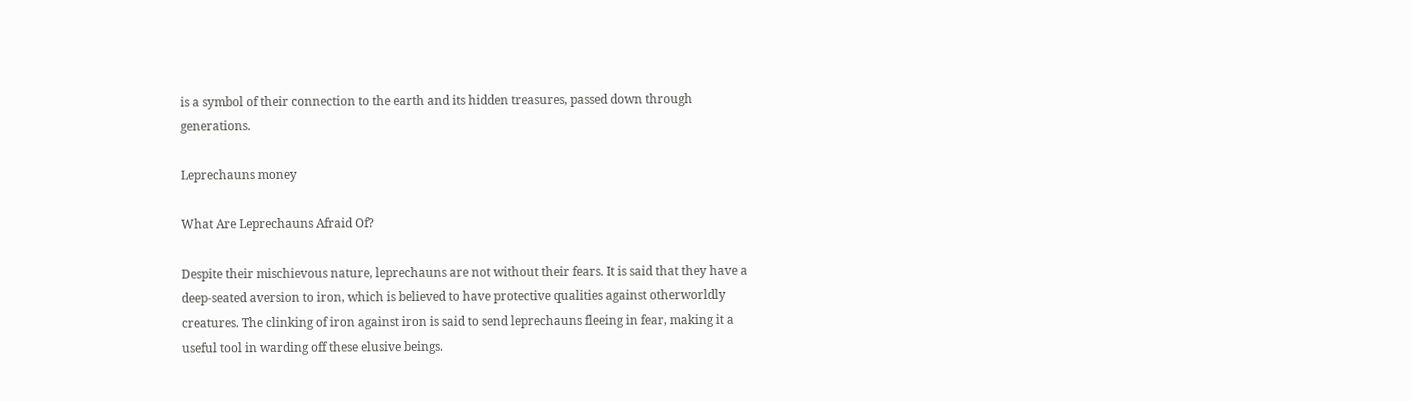is a symbol of their connection to the earth and its hidden treasures, passed down through generations.

Leprechauns money

What Are Leprechauns Afraid Of?

Despite their mischievous nature, leprechauns are not without their fears. It is said that they have a deep-seated aversion to iron, which is believed to have protective qualities against otherworldly creatures. The clinking of iron against iron is said to send leprechauns fleeing in fear, making it a useful tool in warding off these elusive beings.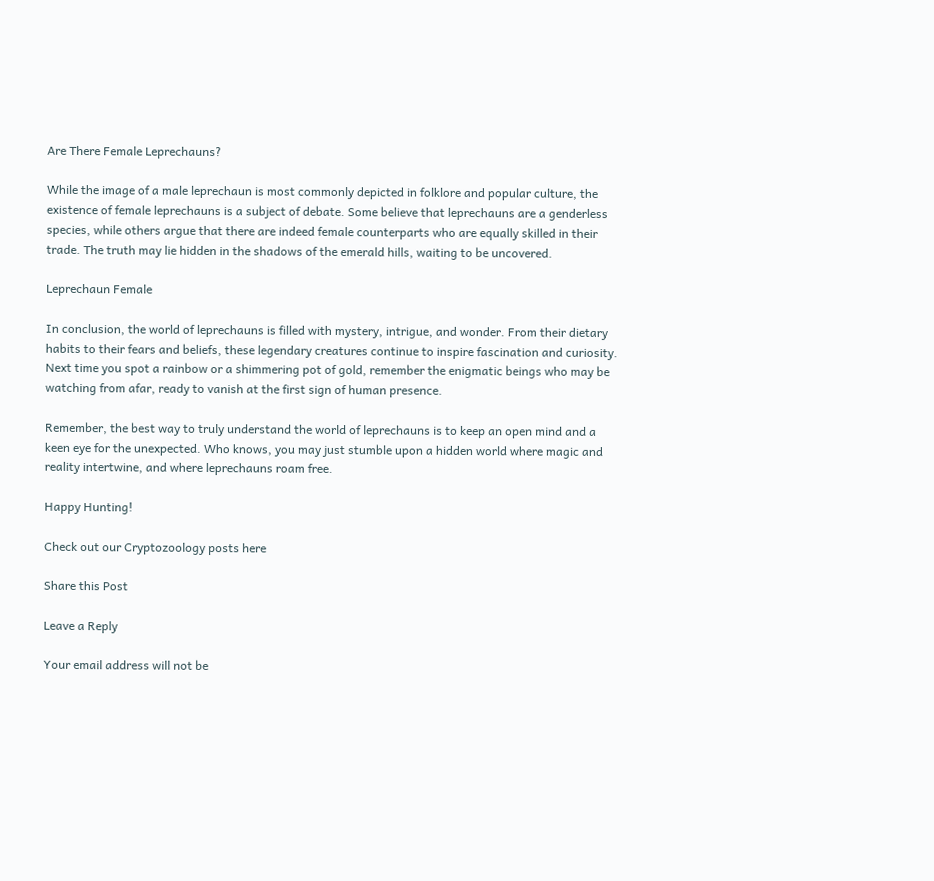Are There Female Leprechauns?

While the image of a male leprechaun is most commonly depicted in folklore and popular culture, the existence of female leprechauns is a subject of debate. Some believe that leprechauns are a genderless species, while others argue that there are indeed female counterparts who are equally skilled in their trade. The truth may lie hidden in the shadows of the emerald hills, waiting to be uncovered.

Leprechaun Female

In conclusion, the world of leprechauns is filled with mystery, intrigue, and wonder. From their dietary habits to their fears and beliefs, these legendary creatures continue to inspire fascination and curiosity. Next time you spot a rainbow or a shimmering pot of gold, remember the enigmatic beings who may be watching from afar, ready to vanish at the first sign of human presence.

Remember, the best way to truly understand the world of leprechauns is to keep an open mind and a keen eye for the unexpected. Who knows, you may just stumble upon a hidden world where magic and reality intertwine, and where leprechauns roam free.

Happy Hunting!

Check out our Cryptozoology posts here

Share this Post

Leave a Reply

Your email address will not be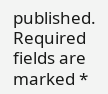published. Required fields are marked *